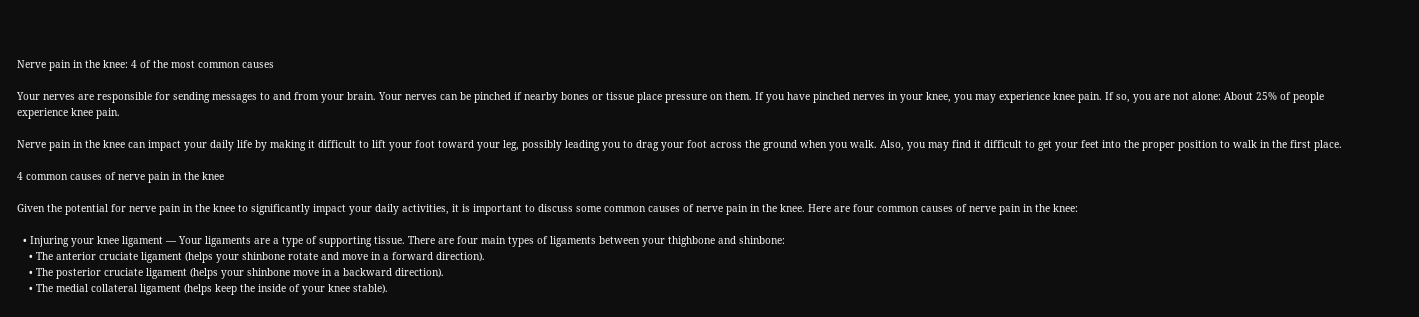Nerve pain in the knee: 4 of the most common causes

Your nerves are responsible for sending messages to and from your brain. Your nerves can be pinched if nearby bones or tissue place pressure on them. If you have pinched nerves in your knee, you may experience knee pain. If so, you are not alone: About 25% of people experience knee pain.

Nerve pain in the knee can impact your daily life by making it difficult to lift your foot toward your leg, possibly leading you to drag your foot across the ground when you walk. Also, you may find it difficult to get your feet into the proper position to walk in the first place.

4 common causes of nerve pain in the knee

Given the potential for nerve pain in the knee to significantly impact your daily activities, it is important to discuss some common causes of nerve pain in the knee. Here are four common causes of nerve pain in the knee:

  • Injuring your knee ligament — Your ligaments are a type of supporting tissue. There are four main types of ligaments between your thighbone and shinbone:
    • The anterior cruciate ligament (helps your shinbone rotate and move in a forward direction).
    • The posterior cruciate ligament (helps your shinbone move in a backward direction).
    • The medial collateral ligament (helps keep the inside of your knee stable).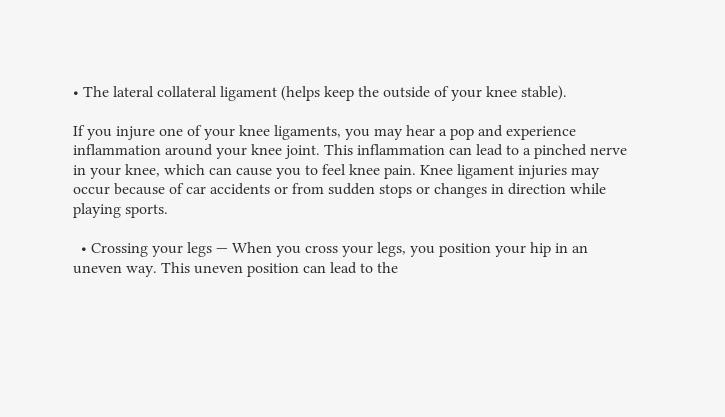• The lateral collateral ligament (helps keep the outside of your knee stable).

If you injure one of your knee ligaments, you may hear a pop and experience inflammation around your knee joint. This inflammation can lead to a pinched nerve in your knee, which can cause you to feel knee pain. Knee ligament injuries may occur because of car accidents or from sudden stops or changes in direction while playing sports.

  • Crossing your legs — When you cross your legs, you position your hip in an uneven way. This uneven position can lead to the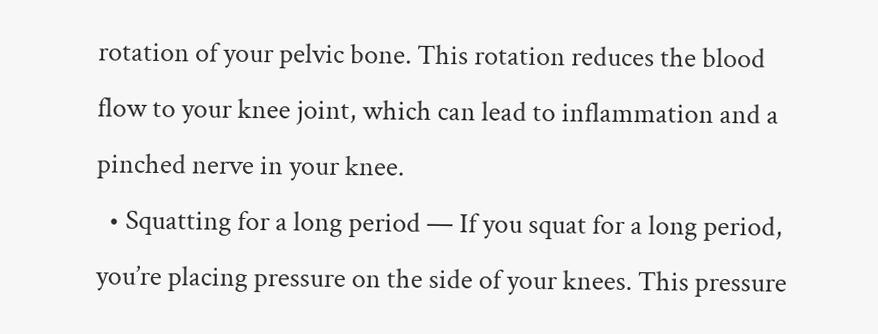rotation of your pelvic bone. This rotation reduces the blood flow to your knee joint, which can lead to inflammation and a pinched nerve in your knee.
  • Squatting for a long period — If you squat for a long period, you’re placing pressure on the side of your knees. This pressure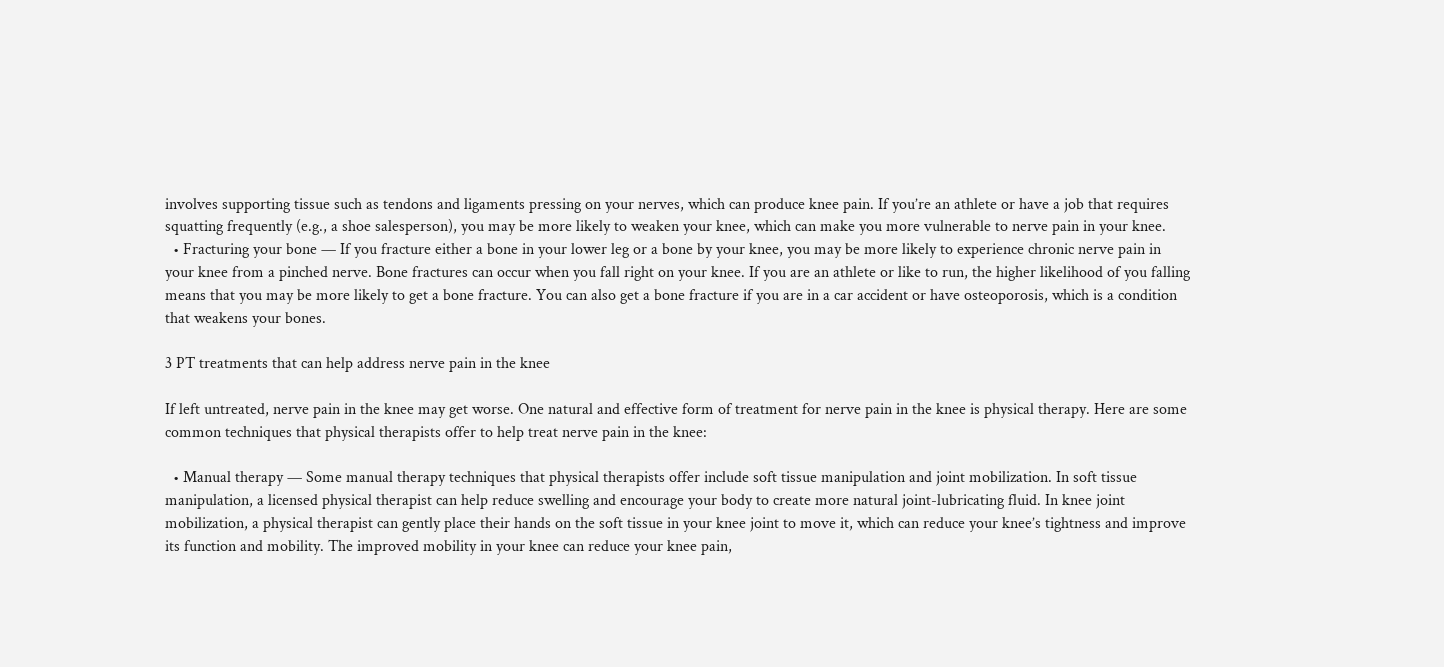involves supporting tissue such as tendons and ligaments pressing on your nerves, which can produce knee pain. If you’re an athlete or have a job that requires squatting frequently (e.g., a shoe salesperson), you may be more likely to weaken your knee, which can make you more vulnerable to nerve pain in your knee.
  • Fracturing your bone — If you fracture either a bone in your lower leg or a bone by your knee, you may be more likely to experience chronic nerve pain in your knee from a pinched nerve. Bone fractures can occur when you fall right on your knee. If you are an athlete or like to run, the higher likelihood of you falling means that you may be more likely to get a bone fracture. You can also get a bone fracture if you are in a car accident or have osteoporosis, which is a condition that weakens your bones.

3 PT treatments that can help address nerve pain in the knee

If left untreated, nerve pain in the knee may get worse. One natural and effective form of treatment for nerve pain in the knee is physical therapy. Here are some common techniques that physical therapists offer to help treat nerve pain in the knee:

  • Manual therapy — Some manual therapy techniques that physical therapists offer include soft tissue manipulation and joint mobilization. In soft tissue manipulation, a licensed physical therapist can help reduce swelling and encourage your body to create more natural joint-lubricating fluid. In knee joint mobilization, a physical therapist can gently place their hands on the soft tissue in your knee joint to move it, which can reduce your knee’s tightness and improve its function and mobility. The improved mobility in your knee can reduce your knee pain,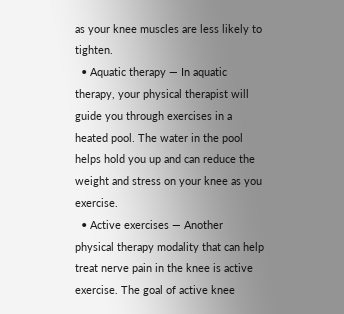as your knee muscles are less likely to tighten.
  • Aquatic therapy — In aquatic therapy, your physical therapist will guide you through exercises in a heated pool. The water in the pool helps hold you up and can reduce the weight and stress on your knee as you exercise.
  • Active exercises — Another physical therapy modality that can help treat nerve pain in the knee is active exercise. The goal of active knee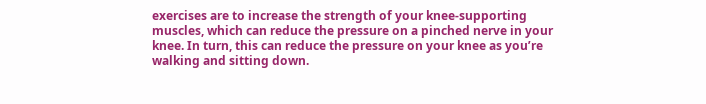exercises are to increase the strength of your knee-supporting muscles, which can reduce the pressure on a pinched nerve in your knee. In turn, this can reduce the pressure on your knee as you’re walking and sitting down.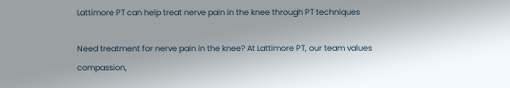Lattimore PT can help treat nerve pain in the knee through PT techniques

Need treatment for nerve pain in the knee? At Lattimore PT, our team values compassion,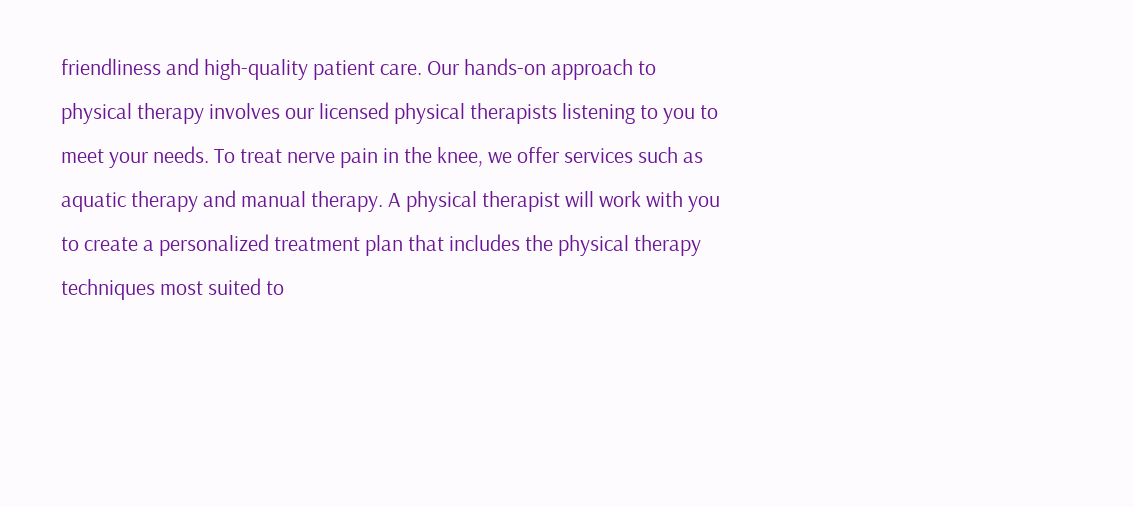friendliness and high-quality patient care. Our hands-on approach to physical therapy involves our licensed physical therapists listening to you to meet your needs. To treat nerve pain in the knee, we offer services such as aquatic therapy and manual therapy. A physical therapist will work with you to create a personalized treatment plan that includes the physical therapy techniques most suited to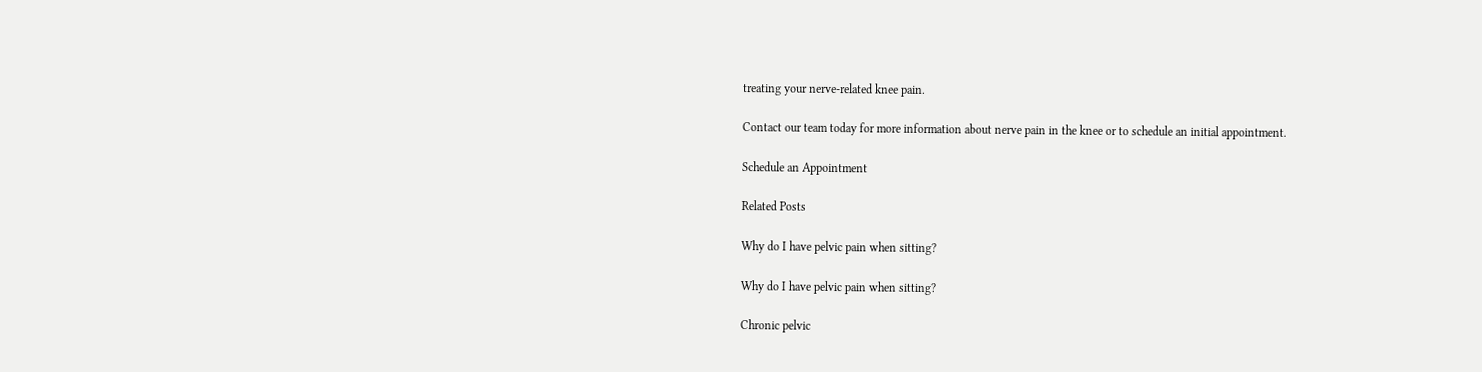treating your nerve-related knee pain.

Contact our team today for more information about nerve pain in the knee or to schedule an initial appointment.

Schedule an Appointment

Related Posts

Why do I have pelvic pain when sitting?

Why do I have pelvic pain when sitting?

Chronic pelvic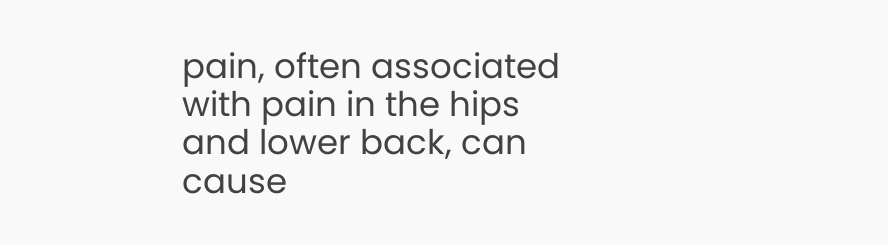pain, often associated with pain in the hips and lower back, can cause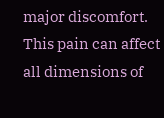major discomfort. This pain can affect all dimensions of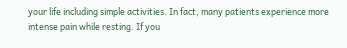your life including simple activities. In fact, many patients experience more intense pain while resting. If you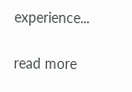experience...

read more